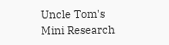Uncle Tom's
Mini Research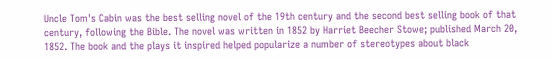Uncle Tom's Cabin was the best selling novel of the 19th century and the second best selling book of that century, following the Bible. The novel was written in 1852 by Harriet Beecher Stowe; published March 20, 1852. The book and the plays it inspired helped popularize a number of stereotypes about black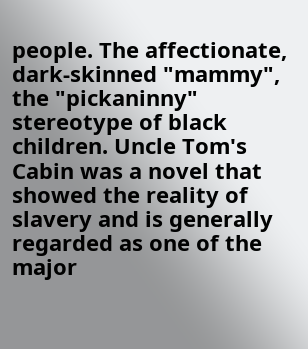people. The affectionate, dark-skinned "mammy", the "pickaninny" stereotype of black children. Uncle Tom's Cabin was a novel that showed the reality of slavery and is generally regarded as one of the major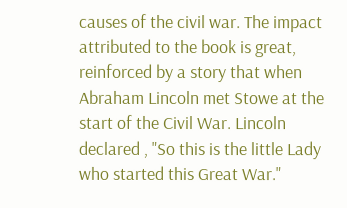causes of the civil war. The impact attributed to the book is great, reinforced by a story that when Abraham Lincoln met Stowe at the start of the Civil War. Lincoln declared , "So this is the little Lady who started this Great War."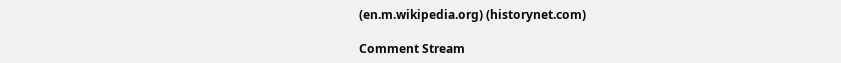(en.m.wikipedia.org) (historynet.com)

Comment Stream